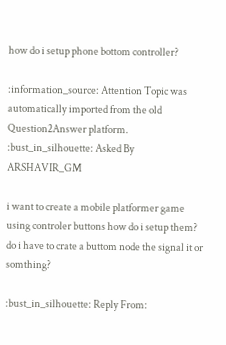how do i setup phone bottom controller?

:information_source: Attention Topic was automatically imported from the old Question2Answer platform.
:bust_in_silhouette: Asked By ARSHAVIR_GM

i want to create a mobile platformer game using controler buttons how do i setup them?
do i have to crate a buttom node the signal it or somthing?

:bust_in_silhouette: Reply From: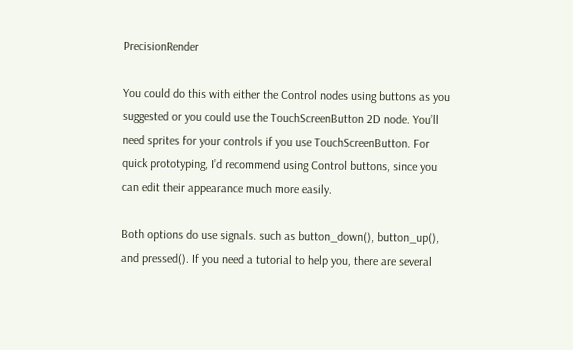PrecisionRender

You could do this with either the Control nodes using buttons as you suggested or you could use the TouchScreenButton 2D node. You’ll need sprites for your controls if you use TouchScreenButton. For quick prototyping, I’d recommend using Control buttons, since you can edit their appearance much more easily.

Both options do use signals. such as button_down(), button_up(), and pressed(). If you need a tutorial to help you, there are several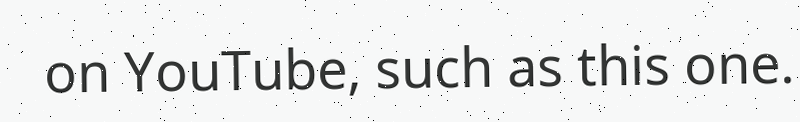on YouTube, such as this one.